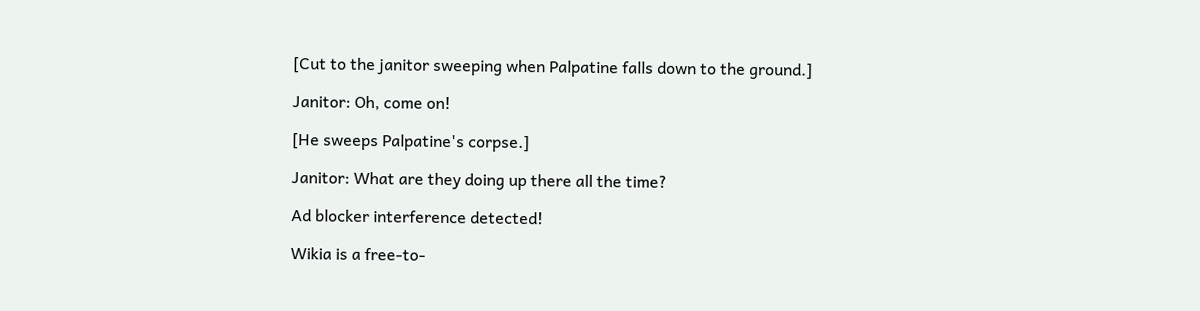[Cut to the janitor sweeping when Palpatine falls down to the ground.]

Janitor: Oh, come on!

[He sweeps Palpatine's corpse.]

Janitor: What are they doing up there all the time?

Ad blocker interference detected!

Wikia is a free-to-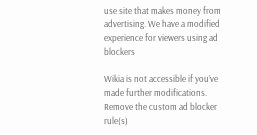use site that makes money from advertising. We have a modified experience for viewers using ad blockers

Wikia is not accessible if you’ve made further modifications. Remove the custom ad blocker rule(s)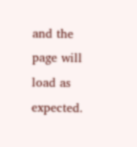and the page will load as expected.